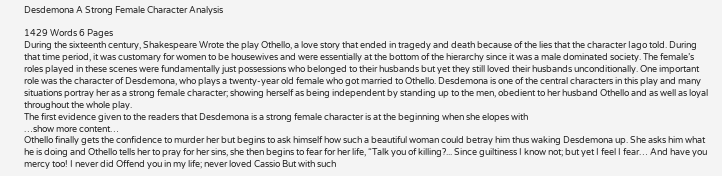Desdemona A Strong Female Character Analysis

1429 Words 6 Pages
During the sixteenth century, Shakespeare Wrote the play Othello, a love story that ended in tragedy and death because of the lies that the character Iago told. During that time period, it was customary for women to be housewives and were essentially at the bottom of the hierarchy since it was a male dominated society. The female’s roles played in these scenes were fundamentally just possessions who belonged to their husbands but yet they still loved their husbands unconditionally. One important role was the character of Desdemona, who plays a twenty-year old female who got married to Othello. Desdemona is one of the central characters in this play and many situations portray her as a strong female character; showing herself as being independent by standing up to the men, obedient to her husband Othello and as well as loyal throughout the whole play.
The first evidence given to the readers that Desdemona is a strong female character is at the beginning when she elopes with
…show more content…
Othello finally gets the confidence to murder her but begins to ask himself how such a beautiful woman could betray him thus waking Desdemona up. She asks him what he is doing and Othello tells her to pray for her sins, she then begins to fear for her life, “Talk you of killing?... Since guiltiness I know not; but yet I feel I fear… And have you mercy too! I never did Offend you in my life; never loved Cassio But with such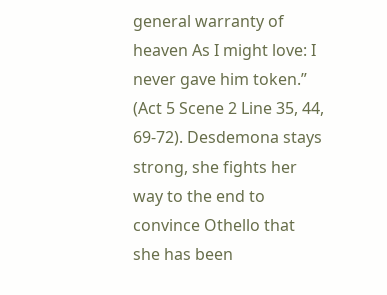general warranty of heaven As I might love: I never gave him token.” (Act 5 Scene 2 Line 35, 44, 69-72). Desdemona stays strong, she fights her way to the end to convince Othello that she has been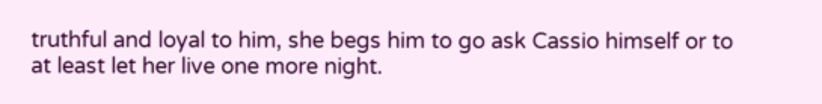truthful and loyal to him, she begs him to go ask Cassio himself or to at least let her live one more night.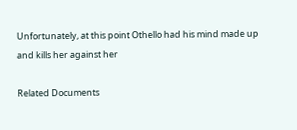Unfortunately, at this point Othello had his mind made up and kills her against her

Related Documents